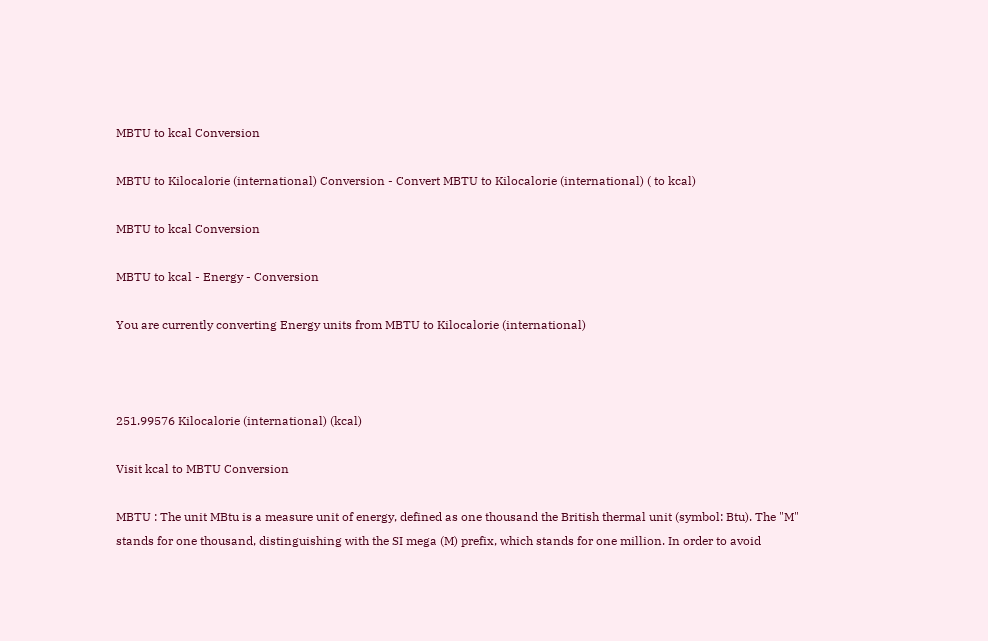MBTU to kcal Conversion

MBTU to Kilocalorie (international) Conversion - Convert MBTU to Kilocalorie (international) ( to kcal)

MBTU to kcal Conversion

MBTU to kcal - Energy - Conversion

You are currently converting Energy units from MBTU to Kilocalorie (international)



251.99576 Kilocalorie (international) (kcal)

Visit kcal to MBTU Conversion

MBTU : The unit MBtu is a measure unit of energy, defined as one thousand the British thermal unit (symbol: Btu). The "M" stands for one thousand, distinguishing with the SI mega (M) prefix, which stands for one million. In order to avoid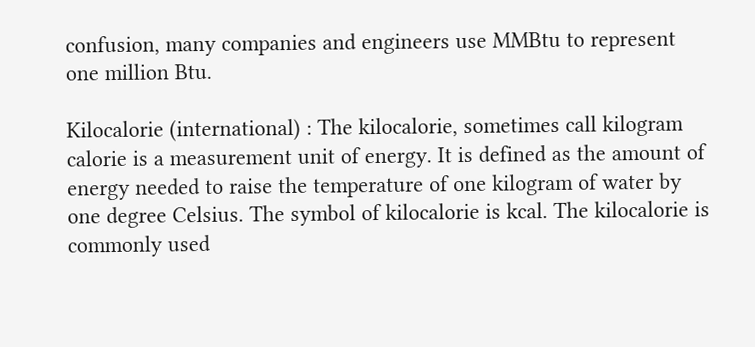confusion, many companies and engineers use MMBtu to represent one million Btu.

Kilocalorie (international) : The kilocalorie, sometimes call kilogram calorie is a measurement unit of energy. It is defined as the amount of energy needed to raise the temperature of one kilogram of water by one degree Celsius. The symbol of kilocalorie is kcal. The kilocalorie is commonly used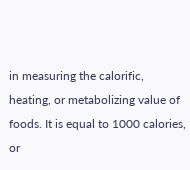in measuring the calorific, heating, or metabolizing value of foods. It is equal to 1000 calories, or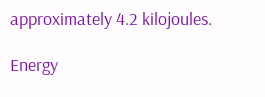approximately 4.2 kilojoules.

Energy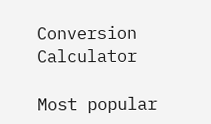Conversion Calculator

Most popular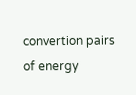convertion pairs of energy